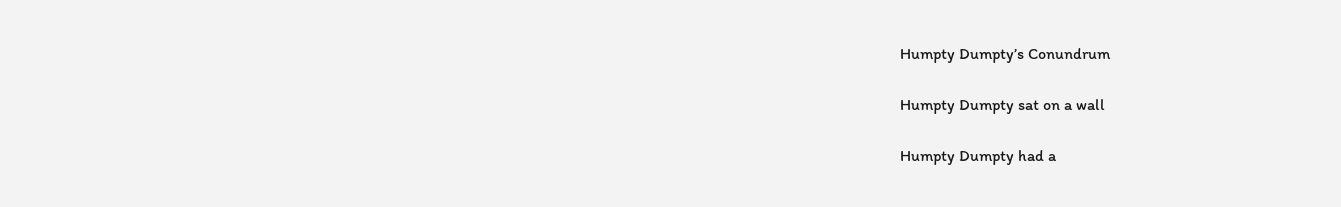Humpty Dumpty’s Conundrum

Humpty Dumpty sat on a wall

Humpty Dumpty had a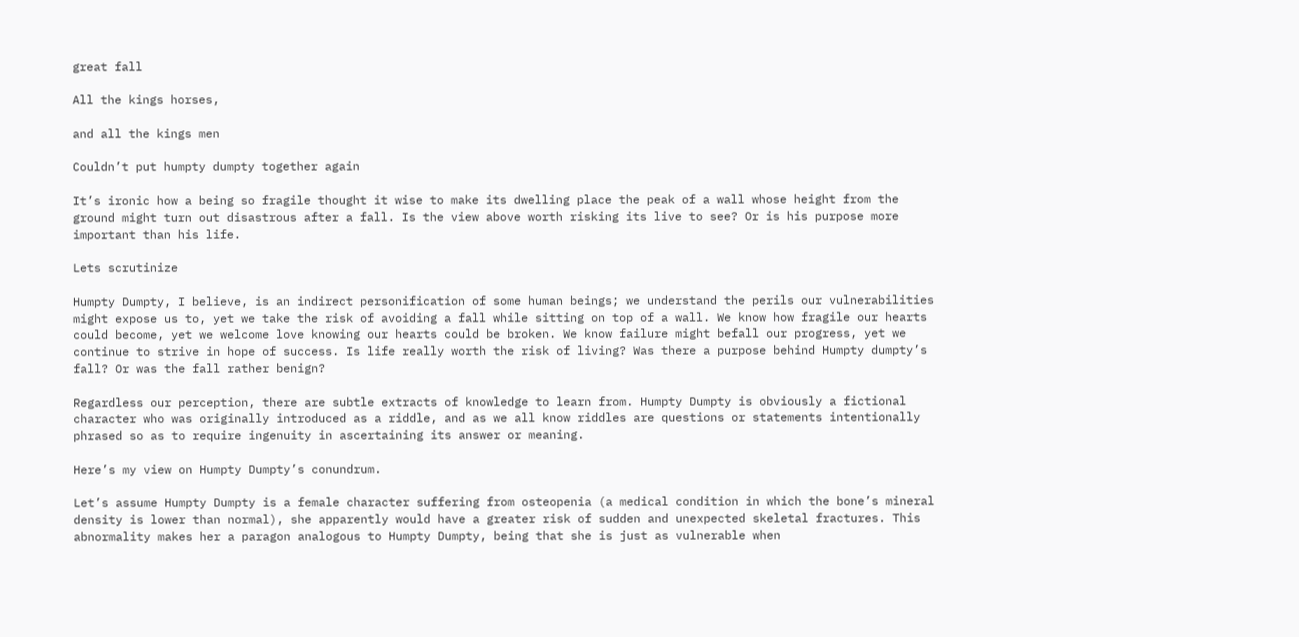great fall

All the kings horses,

and all the kings men

Couldn’t put humpty dumpty together again

It’s ironic how a being so fragile thought it wise to make its dwelling place the peak of a wall whose height from the ground might turn out disastrous after a fall. Is the view above worth risking its live to see? Or is his purpose more important than his life.

Lets scrutinize

Humpty Dumpty, I believe, is an indirect personification of some human beings; we understand the perils our vulnerabilities might expose us to, yet we take the risk of avoiding a fall while sitting on top of a wall. We know how fragile our hearts could become, yet we welcome love knowing our hearts could be broken. We know failure might befall our progress, yet we continue to strive in hope of success. Is life really worth the risk of living? Was there a purpose behind Humpty dumpty’s fall? Or was the fall rather benign?

Regardless our perception, there are subtle extracts of knowledge to learn from. Humpty Dumpty is obviously a fictional character who was originally introduced as a riddle, and as we all know riddles are questions or statements intentionally phrased so as to require ingenuity in ascertaining its answer or meaning.

Here’s my view on Humpty Dumpty’s conundrum.

Let’s assume Humpty Dumpty is a female character suffering from osteopenia (a medical condition in which the bone’s mineral density is lower than normal), she apparently would have a greater risk of sudden and unexpected skeletal fractures. This abnormality makes her a paragon analogous to Humpty Dumpty, being that she is just as vulnerable when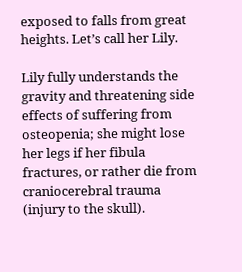exposed to falls from great heights. Let’s call her Lily.

Lily fully understands the gravity and threatening side effects of suffering from osteopenia; she might lose her legs if her fibula fractures, or rather die from craniocerebral trauma (injury to the skull).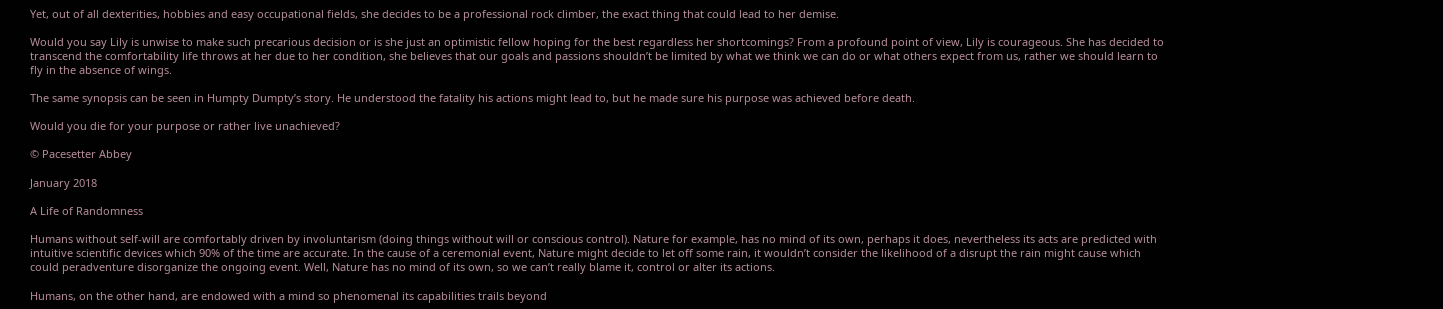Yet, out of all dexterities, hobbies and easy occupational fields, she decides to be a professional rock climber, the exact thing that could lead to her demise.

Would you say Lily is unwise to make such precarious decision or is she just an optimistic fellow hoping for the best regardless her shortcomings? From a profound point of view, Lily is courageous. She has decided to transcend the comfortability life throws at her due to her condition, she believes that our goals and passions shouldn’t be limited by what we think we can do or what others expect from us, rather we should learn to fly in the absence of wings.

The same synopsis can be seen in Humpty Dumpty’s story. He understood the fatality his actions might lead to, but he made sure his purpose was achieved before death.

Would you die for your purpose or rather live unachieved?

© Pacesetter Abbey

January 2018

A Life of Randomness

Humans without self-will are comfortably driven by involuntarism (doing things without will or conscious control). Nature for example, has no mind of its own, perhaps it does, nevertheless its acts are predicted with intuitive scientific devices which 90% of the time are accurate. In the cause of a ceremonial event, Nature might decide to let off some rain, it wouldn’t consider the likelihood of a disrupt the rain might cause which could peradventure disorganize the ongoing event. Well, Nature has no mind of its own, so we can’t really blame it, control or alter its actions.

Humans, on the other hand, are endowed with a mind so phenomenal its capabilities trails beyond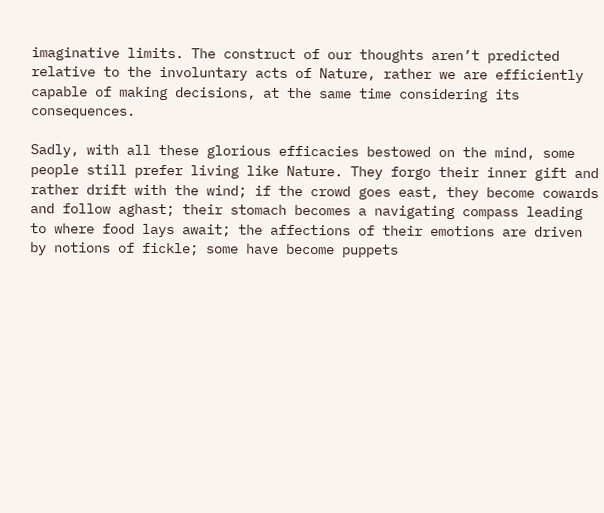imaginative limits. The construct of our thoughts aren’t predicted relative to the involuntary acts of Nature, rather we are efficiently capable of making decisions, at the same time considering its consequences.

Sadly, with all these glorious efficacies bestowed on the mind, some people still prefer living like Nature. They forgo their inner gift and rather drift with the wind; if the crowd goes east, they become cowards and follow aghast; their stomach becomes a navigating compass leading to where food lays await; the affections of their emotions are driven by notions of fickle; some have become puppets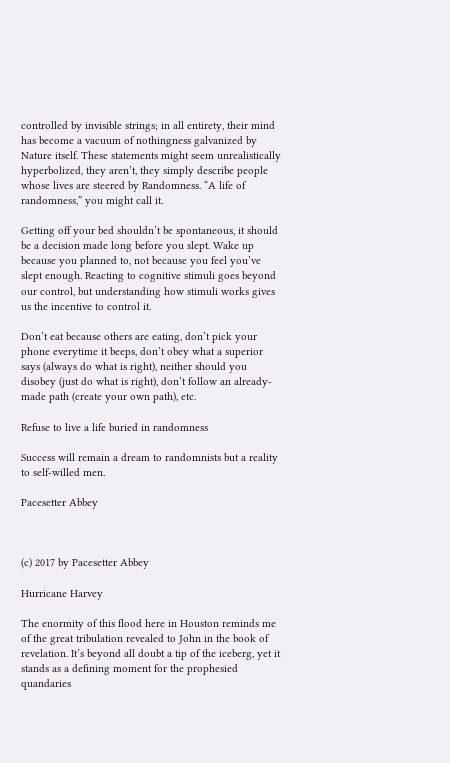controlled by invisible strings; in all entirety, their mind has become a vacuum of nothingness galvanized by Nature itself. These statements might seem unrealistically hyperbolized, they aren’t, they simply describe people whose lives are steered by Randomness. “A life of randomness,” you might call it.

Getting off your bed shouldn’t be spontaneous, it should be a decision made long before you slept. Wake up because you planned to, not because you feel you’ve slept enough. Reacting to cognitive stimuli goes beyond our control, but understanding how stimuli works gives us the incentive to control it.

Don’t eat because others are eating, don’t pick your phone everytime it beeps, don’t obey what a superior says (always do what is right), neither should you disobey (just do what is right), don’t follow an already-made path (create your own path), etc.

Refuse to live a life buried in randomness

Success will remain a dream to randomnists but a reality to self-willed men.

Pacesetter Abbey



(c) 2017 by Pacesetter Abbey

Hurricane Harvey

The enormity of this flood here in Houston reminds me of the great tribulation revealed to John in the book of revelation. It’s beyond all doubt a tip of the iceberg, yet it stands as a defining moment for the prophesied quandaries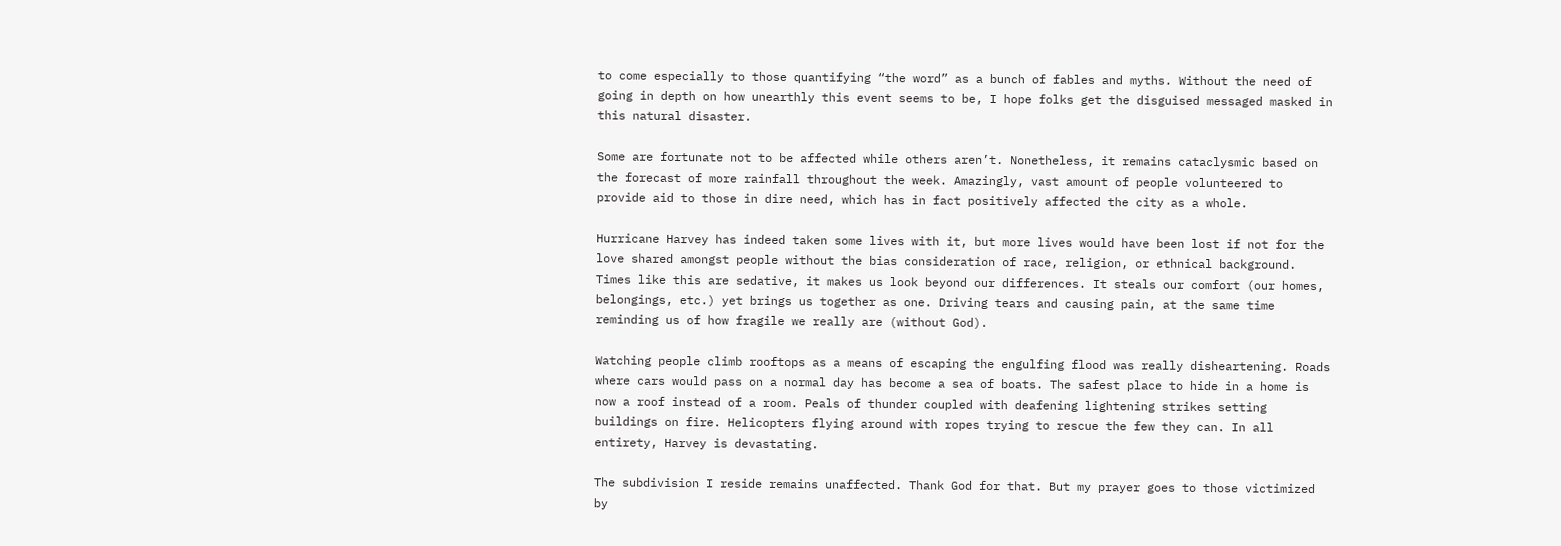to come especially to those quantifying “the word” as a bunch of fables and myths. Without the need of going in depth on how unearthly this event seems to be, I hope folks get the disguised messaged masked in this natural disaster.

Some are fortunate not to be affected while others aren’t. Nonetheless, it remains cataclysmic based on the forecast of more rainfall throughout the week. Amazingly, vast amount of people volunteered to provide aid to those in dire need, which has in fact positively affected the city as a whole.

Hurricane Harvey has indeed taken some lives with it, but more lives would have been lost if not for the love shared amongst people without the bias consideration of race, religion, or ethnical background. Times like this are sedative, it makes us look beyond our differences. It steals our comfort (our homes, belongings, etc.) yet brings us together as one. Driving tears and causing pain, at the same time reminding us of how fragile we really are (without God).

Watching people climb rooftops as a means of escaping the engulfing flood was really disheartening. Roads where cars would pass on a normal day has become a sea of boats. The safest place to hide in a home is now a roof instead of a room. Peals of thunder coupled with deafening lightening strikes setting buildings on fire. Helicopters flying around with ropes trying to rescue the few they can. In all entirety, Harvey is devastating.

The subdivision I reside remains unaffected. Thank God for that. But my prayer goes to those victimized by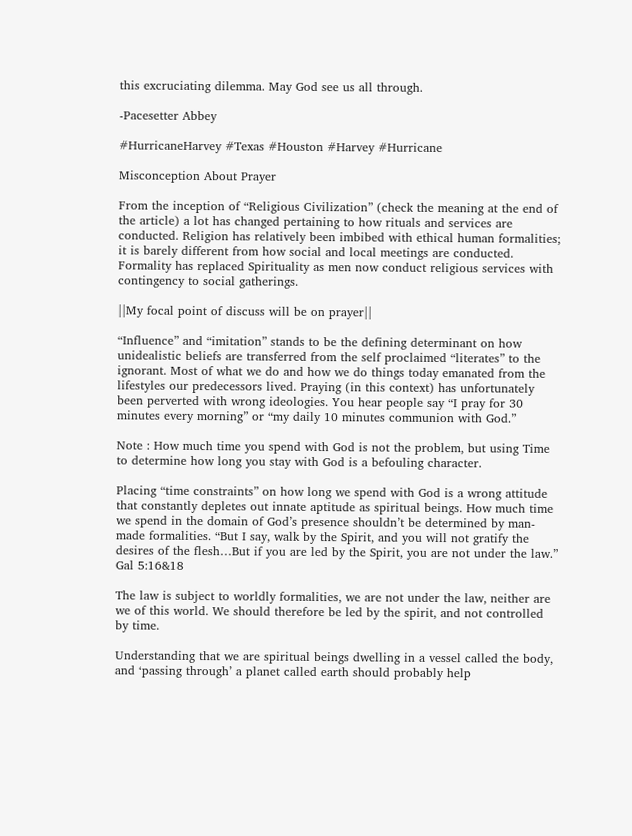this excruciating dilemma. May God see us all through.

-Pacesetter Abbey

#HurricaneHarvey #Texas #Houston #Harvey #Hurricane

Misconception About Prayer

From the inception of “Religious Civilization” (check the meaning at the end of the article) a lot has changed pertaining to how rituals and services are conducted. Religion has relatively been imbibed with ethical human formalities; it is barely different from how social and local meetings are conducted. Formality has replaced Spirituality as men now conduct religious services with contingency to social gatherings.

||My focal point of discuss will be on prayer||

“Influence” and “imitation” stands to be the defining determinant on how unidealistic beliefs are transferred from the self proclaimed “literates” to the ignorant. Most of what we do and how we do things today emanated from the lifestyles our predecessors lived. Praying (in this context) has unfortunately been perverted with wrong ideologies. You hear people say “I pray for 30 minutes every morning” or “my daily 10 minutes communion with God.”

Note : How much time you spend with God is not the problem, but using Time to determine how long you stay with God is a befouling character.

Placing “time constraints” on how long we spend with God is a wrong attitude that constantly depletes out innate aptitude as spiritual beings. How much time we spend in the domain of God’s presence shouldn’t be determined by man-made formalities. “But I say, walk by the Spirit, and you will not gratify the desires of the flesh…But if you are led by the Spirit, you are not under the law.” Gal 5:16&18

The law is subject to worldly formalities, we are not under the law, neither are we of this world. We should therefore be led by the spirit, and not controlled by time.

Understanding that we are spiritual beings dwelling in a vessel called the body, and ‘passing through’ a planet called earth should probably help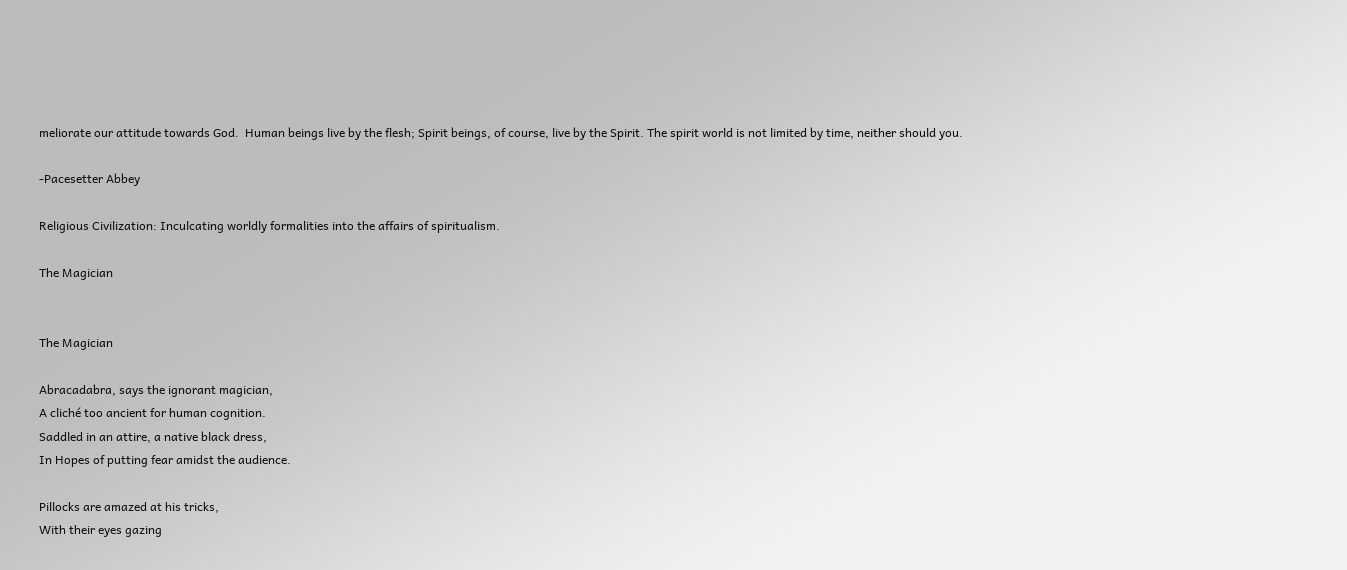meliorate our attitude towards God.  Human beings live by the flesh; Spirit beings, of course, live by the Spirit. The spirit world is not limited by time, neither should you.

-Pacesetter Abbey

Religious Civilization: Inculcating worldly formalities into the affairs of spiritualism.

The Magician


The Magician

Abracadabra, says the ignorant magician,
A cliché too ancient for human cognition.
Saddled in an attire, a native black dress,
In Hopes of putting fear amidst the audience.

Pillocks are amazed at his tricks,
With their eyes gazing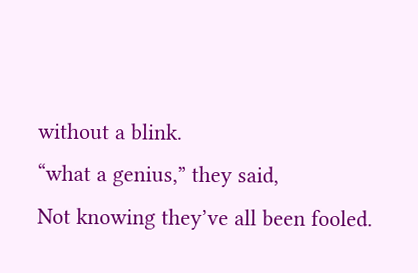without a blink.
“what a genius,” they said,
Not knowing they’ve all been fooled.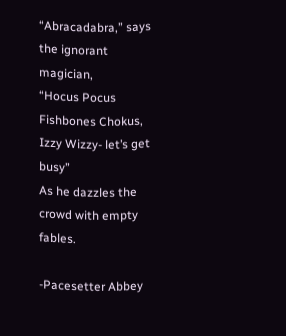“Abracadabra,” says the ignorant magician,
“Hocus Pocus Fishbones Chokus,
Izzy Wizzy- let’s get busy”
As he dazzles the crowd with empty fables.

-Pacesetter Abbey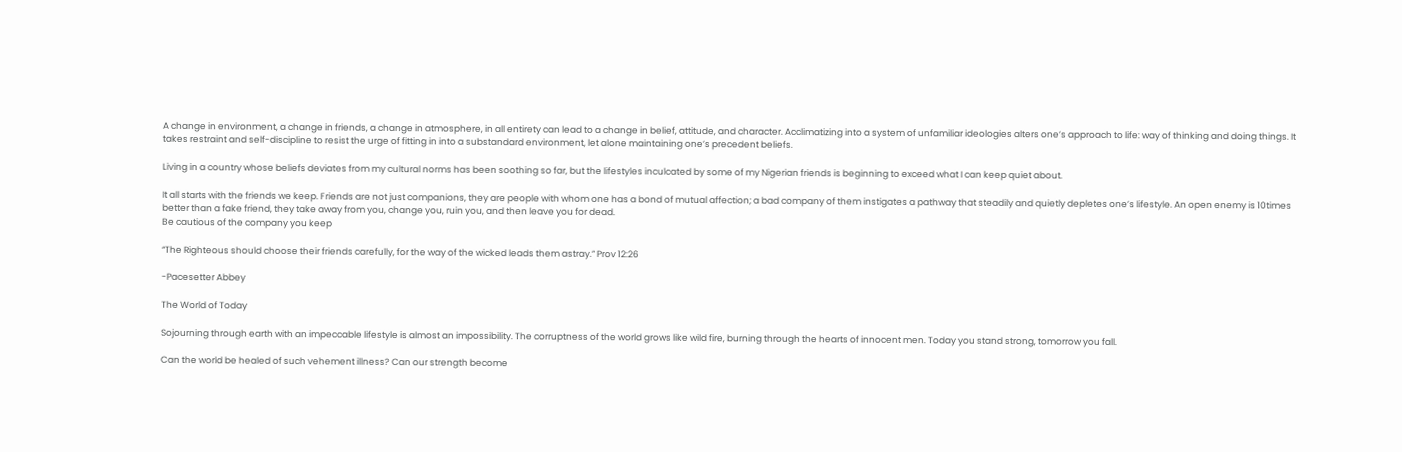A change in environment, a change in friends, a change in atmosphere, in all entirety can lead to a change in belief, attitude, and character. Acclimatizing into a system of unfamiliar ideologies alters one’s approach to life: way of thinking and doing things. It takes restraint and self-discipline to resist the urge of fitting in into a substandard environment, let alone maintaining one’s precedent beliefs.

Living in a country whose beliefs deviates from my cultural norms has been soothing so far, but the lifestyles inculcated by some of my Nigerian friends is beginning to exceed what I can keep quiet about.

It all starts with the friends we keep. Friends are not just companions, they are people with whom one has a bond of mutual affection; a bad company of them instigates a pathway that steadily and quietly depletes one’s lifestyle. An open enemy is 10times better than a fake friend, they take away from you, change you, ruin you, and then leave you for dead.
Be cautious of the company you keep

“The Righteous should choose their friends carefully, for the way of the wicked leads them astray.” Prov 12:26

-Pacesetter Abbey

The World of Today

Sojourning through earth with an impeccable lifestyle is almost an impossibility. The corruptness of the world grows like wild fire, burning through the hearts of innocent men. Today you stand strong, tomorrow you fall.

Can the world be healed of such vehement illness? Can our strength become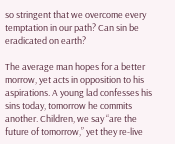so stringent that we overcome every temptation in our path? Can sin be eradicated on earth?

The average man hopes for a better morrow, yet acts in opposition to his aspirations. A young lad confesses his sins today, tomorrow he commits another. Children, we say “are the future of tomorrow,” yet they re-live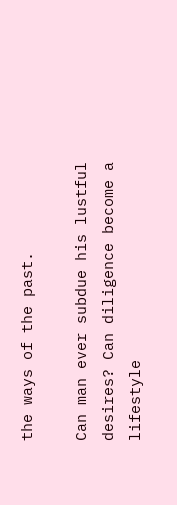the ways of the past.

Can man ever subdue his lustful desires? Can diligence become a lifestyle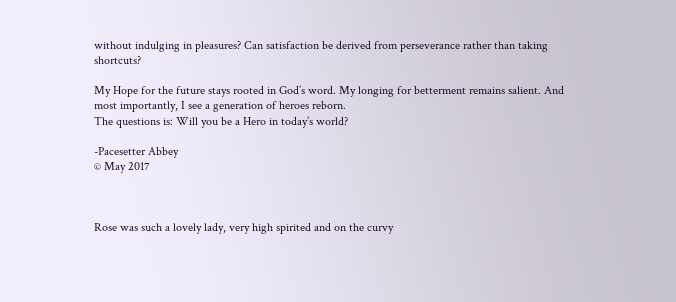without indulging in pleasures? Can satisfaction be derived from perseverance rather than taking shortcuts?

My Hope for the future stays rooted in God’s word. My longing for betterment remains salient. And most importantly, I see a generation of heroes reborn.
The questions is: Will you be a Hero in today’s world?

-Pacesetter Abbey
© May 2017



Rose was such a lovely lady, very high spirited and on the curvy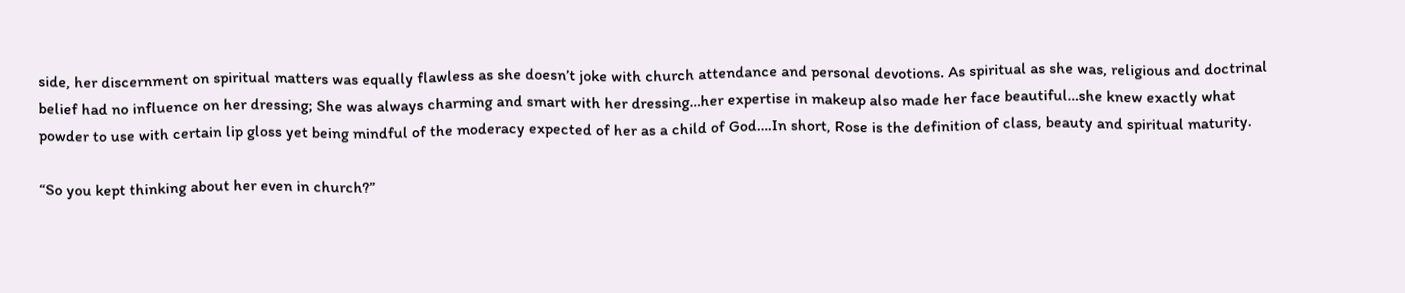side, her discernment on spiritual matters was equally flawless as she doesn’t joke with church attendance and personal devotions. As spiritual as she was, religious and doctrinal belief had no influence on her dressing; She was always charming and smart with her dressing…her expertise in makeup also made her face beautiful…she knew exactly what powder to use with certain lip gloss yet being mindful of the moderacy expected of her as a child of God….In short, Rose is the definition of class, beauty and spiritual maturity.

“So you kept thinking about her even in church?”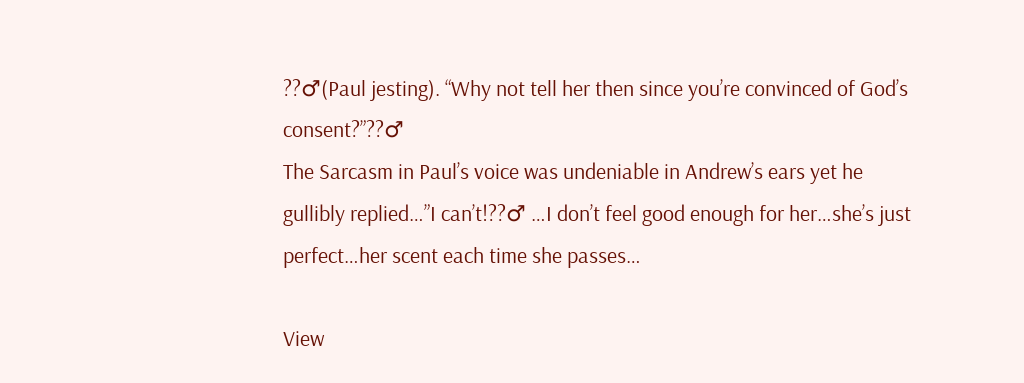??♂(Paul jesting). “Why not tell her then since you’re convinced of God’s consent?”??♂
The Sarcasm in Paul’s voice was undeniable in Andrew’s ears yet he gullibly replied…”I can’t!??♂ …I don’t feel good enough for her…she’s just perfect…her scent each time she passes…

View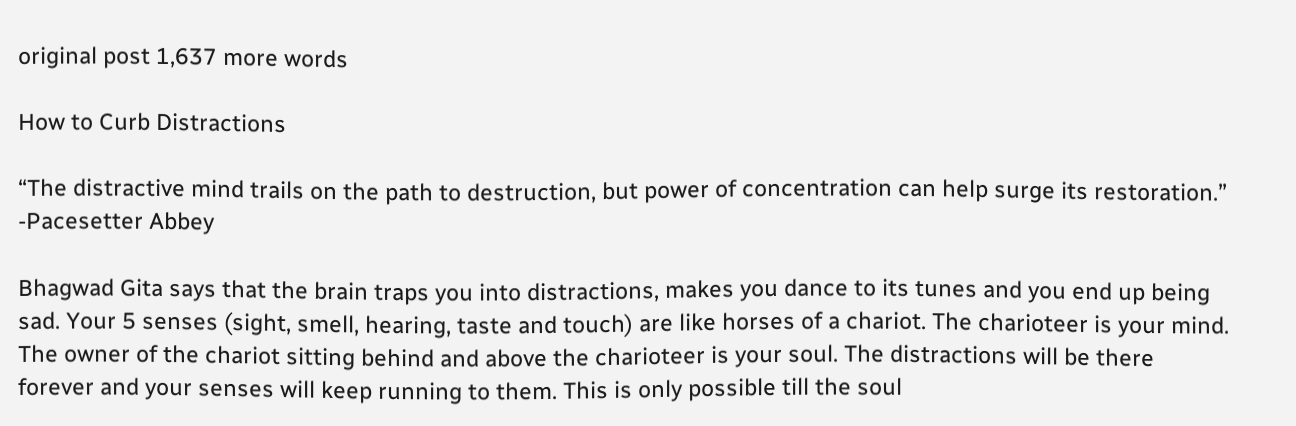original post 1,637 more words

How to Curb Distractions

“The distractive mind trails on the path to destruction, but power of concentration can help surge its restoration.”
-Pacesetter Abbey

Bhagwad Gita says that the brain traps you into distractions, makes you dance to its tunes and you end up being sad. Your 5 senses (sight, smell, hearing, taste and touch) are like horses of a chariot. The charioteer is your mind. The owner of the chariot sitting behind and above the charioteer is your soul. The distractions will be there forever and your senses will keep running to them. This is only possible till the soul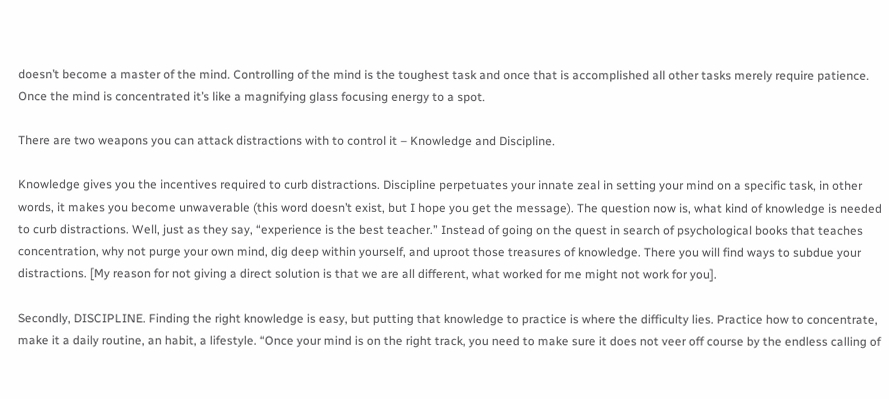doesn’t become a master of the mind. Controlling of the mind is the toughest task and once that is accomplished all other tasks merely require patience. Once the mind is concentrated it’s like a magnifying glass focusing energy to a spot.

There are two weapons you can attack distractions with to control it – Knowledge and Discipline.

Knowledge gives you the incentives required to curb distractions. Discipline perpetuates your innate zeal in setting your mind on a specific task, in other words, it makes you become unwaverable (this word doesn’t exist, but I hope you get the message). The question now is, what kind of knowledge is needed to curb distractions. Well, just as they say, “experience is the best teacher.” Instead of going on the quest in search of psychological books that teaches concentration, why not purge your own mind, dig deep within yourself, and uproot those treasures of knowledge. There you will find ways to subdue your distractions. [My reason for not giving a direct solution is that we are all different, what worked for me might not work for you].

Secondly, DISCIPLINE. Finding the right knowledge is easy, but putting that knowledge to practice is where the difficulty lies. Practice how to concentrate, make it a daily routine, an habit, a lifestyle. “Once your mind is on the right track, you need to make sure it does not veer off course by the endless calling of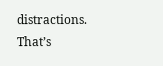distractions. That’s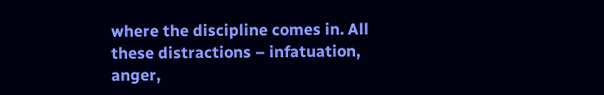where the discipline comes in. All these distractions – infatuation, anger,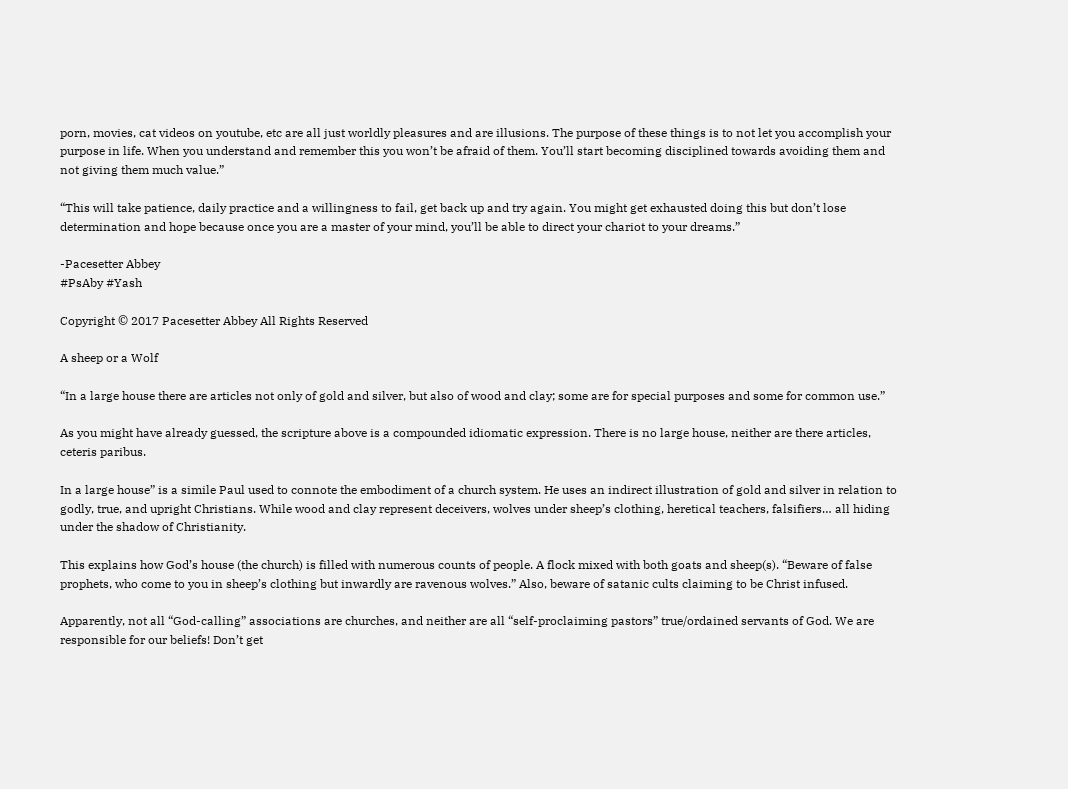porn, movies, cat videos on youtube, etc are all just worldly pleasures and are illusions. The purpose of these things is to not let you accomplish your purpose in life. When you understand and remember this you won’t be afraid of them. You’ll start becoming disciplined towards avoiding them and not giving them much value.”

“This will take patience, daily practice and a willingness to fail, get back up and try again. You might get exhausted doing this but don’t lose determination and hope because once you are a master of your mind, you’ll be able to direct your chariot to your dreams.”

-Pacesetter Abbey
#PsAby #Yash

Copyright © 2017 Pacesetter Abbey All Rights Reserved

A sheep or a Wolf

“In a large house there are articles not only of gold and silver, but also of wood and clay; some are for special purposes and some for common use.”

As you might have already guessed, the scripture above is a compounded idiomatic expression. There is no large house, neither are there articles, ceteris paribus.

In a large house” is a simile Paul used to connote the embodiment of a church system. He uses an indirect illustration of gold and silver in relation to godly, true, and upright Christians. While wood and clay represent deceivers, wolves under sheep’s clothing, heretical teachers, falsifiers… all hiding under the shadow of Christianity.

This explains how God’s house (the church) is filled with numerous counts of people. A flock mixed with both goats and sheep(s). “Beware of false prophets, who come to you in sheep’s clothing but inwardly are ravenous wolves.” Also, beware of satanic cults claiming to be Christ infused.

Apparently, not all “God-calling” associations are churches, and neither are all “self-proclaiming pastors” true/ordained servants of God. We are responsible for our beliefs! Don’t get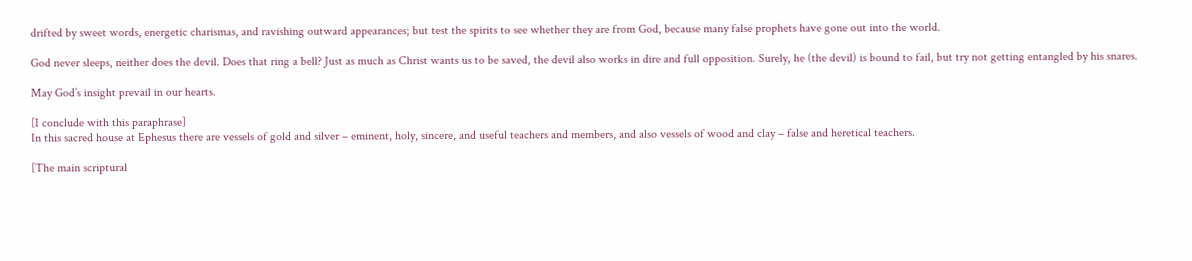drifted by sweet words, energetic charismas, and ravishing outward appearances; but test the spirits to see whether they are from God, because many false prophets have gone out into the world.

God never sleeps, neither does the devil. Does that ring a bell? Just as much as Christ wants us to be saved, the devil also works in dire and full opposition. Surely, he (the devil) is bound to fail, but try not getting entangled by his snares.

May God’s insight prevail in our hearts.

[I conclude with this paraphrase]
In this sacred house at Ephesus there are vessels of gold and silver – eminent, holy, sincere, and useful teachers and members, and also vessels of wood and clay – false and heretical teachers.

[The main scriptural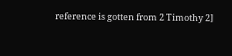reference is gotten from 2 Timothy 2]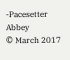-Pacesetter Abbey
© March 2017